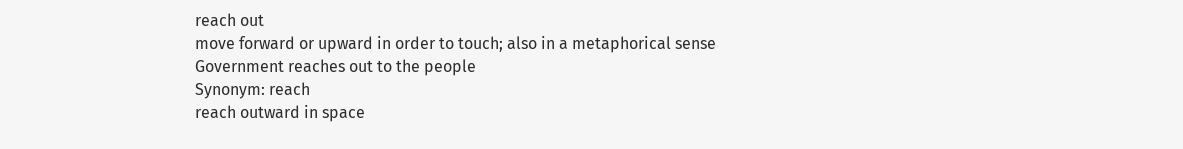reach out
move forward or upward in order to touch; also in a metaphorical sense
Government reaches out to the people
Synonym: reach
reach outward in space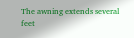The awning extends several feet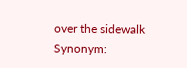over the sidewalk
Synonym: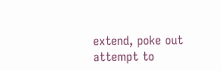extend, poke out
attempt to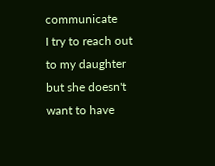communicate
I try to reach out to my daughter but she doesn't want to have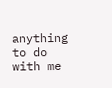anything to do with me